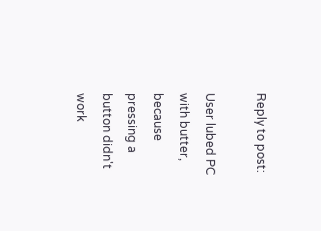Reply to post:

User lubed PC with butter, because pressing a button didn't work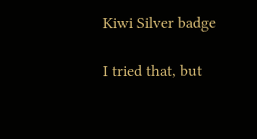Kiwi Silver badge

I tried that, but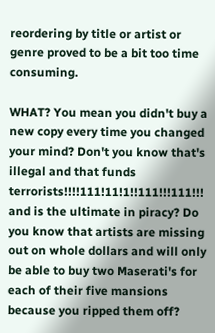reordering by title or artist or genre proved to be a bit too time consuming.

WHAT? You mean you didn't buy a new copy every time you changed your mind? Don't you know that's illegal and that funds terrorists!!!!111!11!1!!111!!!111!!! and is the ultimate in piracy? Do you know that artists are missing out on whole dollars and will only be able to buy two Maserati's for each of their five mansions because you ripped them off?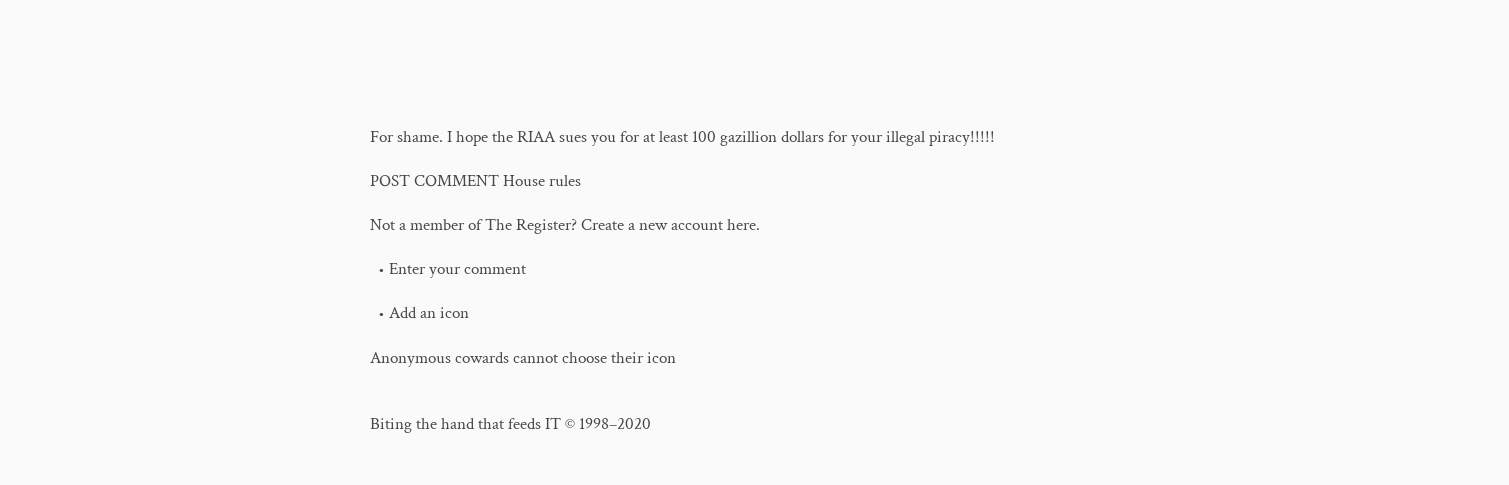For shame. I hope the RIAA sues you for at least 100 gazillion dollars for your illegal piracy!!!!!

POST COMMENT House rules

Not a member of The Register? Create a new account here.

  • Enter your comment

  • Add an icon

Anonymous cowards cannot choose their icon


Biting the hand that feeds IT © 1998–2020